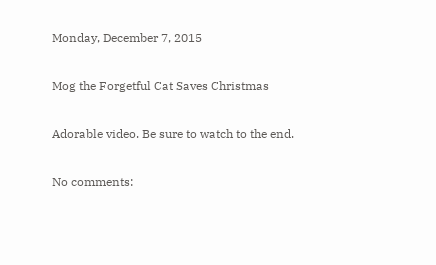Monday, December 7, 2015

Mog the Forgetful Cat Saves Christmas

Adorable video. Be sure to watch to the end.

No comments: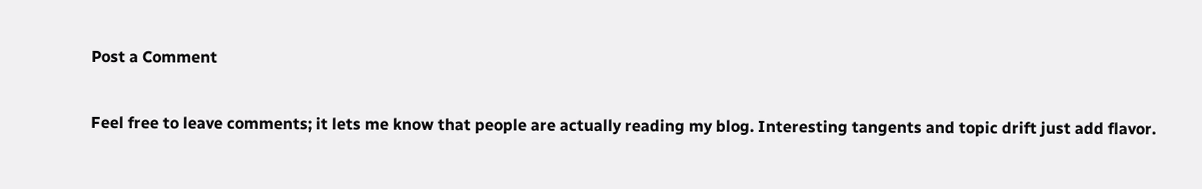Post a Comment

Feel free to leave comments; it lets me know that people are actually reading my blog. Interesting tangents and topic drift just add flavor.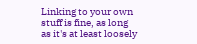Linking to your own stuff is fine, as long as it's at least loosely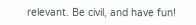relevant. Be civil, and have fun!